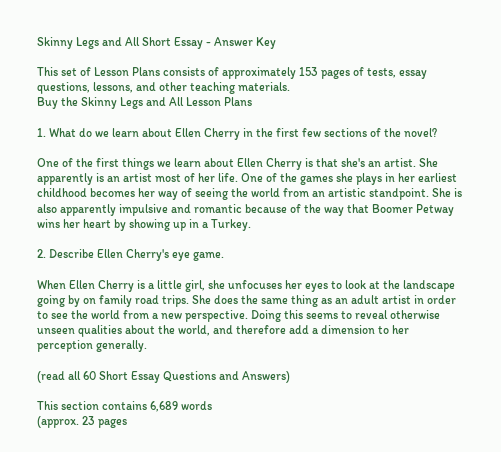Skinny Legs and All Short Essay - Answer Key

This set of Lesson Plans consists of approximately 153 pages of tests, essay questions, lessons, and other teaching materials.
Buy the Skinny Legs and All Lesson Plans

1. What do we learn about Ellen Cherry in the first few sections of the novel?

One of the first things we learn about Ellen Cherry is that she's an artist. She apparently is an artist most of her life. One of the games she plays in her earliest childhood becomes her way of seeing the world from an artistic standpoint. She is also apparently impulsive and romantic because of the way that Boomer Petway wins her heart by showing up in a Turkey.

2. Describe Ellen Cherry's eye game.

When Ellen Cherry is a little girl, she unfocuses her eyes to look at the landscape going by on family road trips. She does the same thing as an adult artist in order to see the world from a new perspective. Doing this seems to reveal otherwise unseen qualities about the world, and therefore add a dimension to her perception generally.

(read all 60 Short Essay Questions and Answers)

This section contains 6,689 words
(approx. 23 pages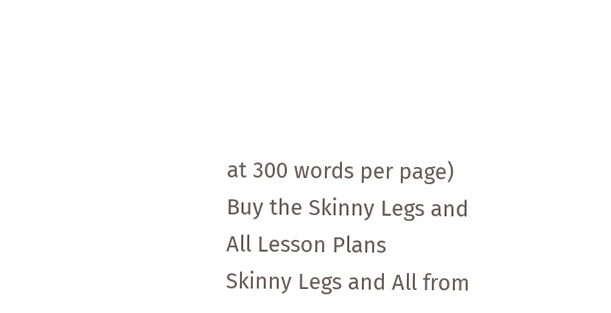at 300 words per page)
Buy the Skinny Legs and All Lesson Plans
Skinny Legs and All from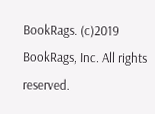BookRags. (c)2019 BookRags, Inc. All rights reserved.